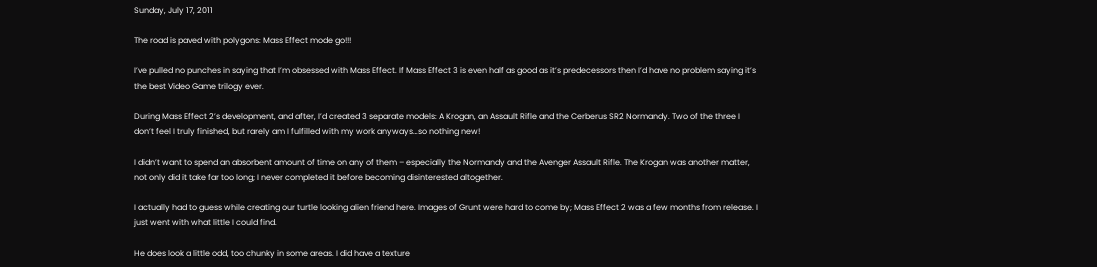Sunday, July 17, 2011

The road is paved with polygons: Mass Effect mode go!!!

I’ve pulled no punches in saying that I’m obsessed with Mass Effect. If Mass Effect 3 is even half as good as it’s predecessors then I’d have no problem saying it’s the best Video Game trilogy ever.

During Mass Effect 2’s development, and after, I’d created 3 separate models: A Krogan, an Assault Rifle and the Cerberus SR2 Normandy. Two of the three I don’t feel I truly finished, but rarely am I fulfilled with my work anyways…so nothing new!

I didn’t want to spend an absorbent amount of time on any of them – especially the Normandy and the Avenger Assault Rifle. The Krogan was another matter, not only did it take far too long; I never completed it before becoming disinterested altogether.

I actually had to guess while creating our turtle looking alien friend here. Images of Grunt were hard to come by; Mass Effect 2 was a few months from release. I just went with what little I could find.

He does look a little odd, too chunky in some areas. I did have a texture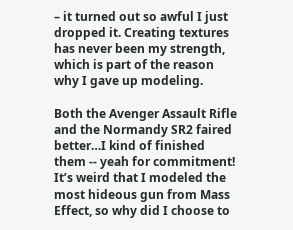– it turned out so awful I just dropped it. Creating textures has never been my strength, which is part of the reason why I gave up modeling.

Both the Avenger Assault Rifle and the Normandy SR2 faired better…I kind of finished them -- yeah for commitment! It’s weird that I modeled the most hideous gun from Mass Effect, so why did I choose to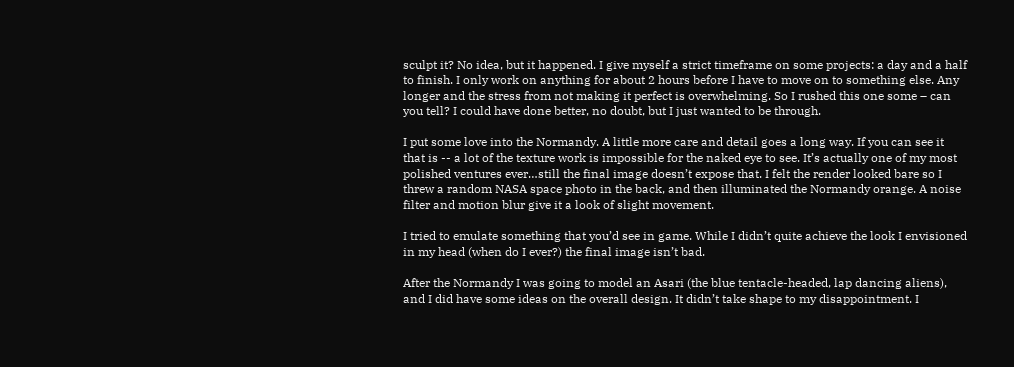sculpt it? No idea, but it happened. I give myself a strict timeframe on some projects: a day and a half to finish. I only work on anything for about 2 hours before I have to move on to something else. Any longer and the stress from not making it perfect is overwhelming. So I rushed this one some – can you tell? I could have done better, no doubt, but I just wanted to be through.

I put some love into the Normandy. A little more care and detail goes a long way. If you can see it that is -- a lot of the texture work is impossible for the naked eye to see. It’s actually one of my most polished ventures ever…still the final image doesn’t expose that. I felt the render looked bare so I threw a random NASA space photo in the back, and then illuminated the Normandy orange. A noise filter and motion blur give it a look of slight movement.

I tried to emulate something that you’d see in game. While I didn’t quite achieve the look I envisioned in my head (when do I ever?) the final image isn’t bad.

After the Normandy I was going to model an Asari (the blue tentacle-headed, lap dancing aliens), and I did have some ideas on the overall design. It didn’t take shape to my disappointment. I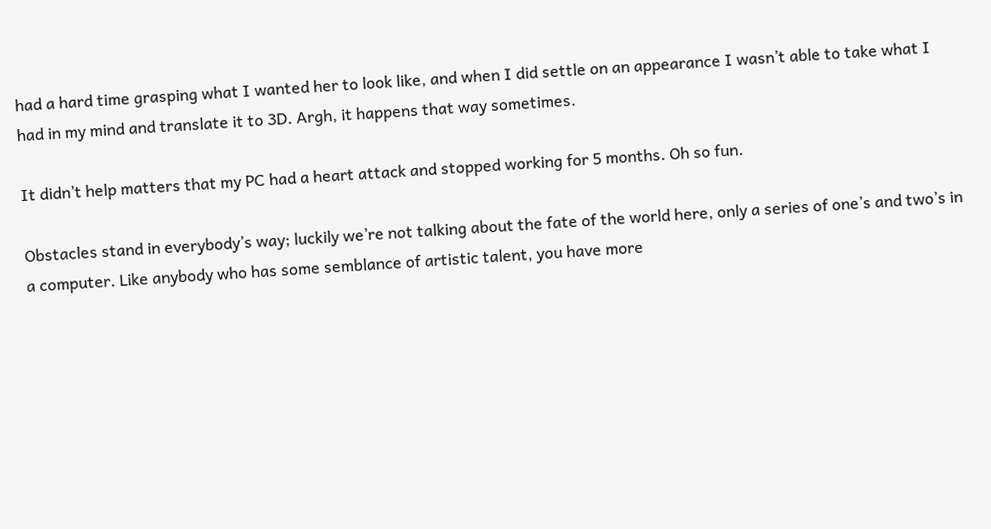had a hard time grasping what I wanted her to look like, and when I did settle on an appearance I wasn’t able to take what I had in my mind and translate it to 3D. Argh, it happens that way sometimes.

It didn’t help matters that my PC had a heart attack and stopped working for 5 months. Oh so fun.

Obstacles stand in everybody’s way; luckily we’re not talking about the fate of the world here, only a series of one’s and two’s in a computer. Like anybody who has some semblance of artistic talent, you have more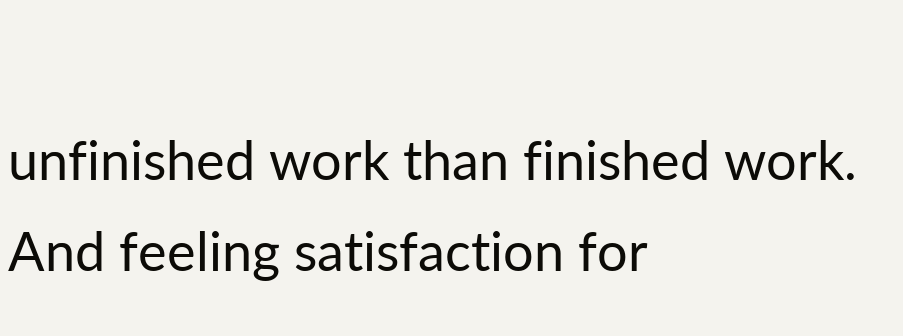unfinished work than finished work. And feeling satisfaction for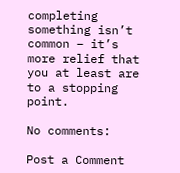completing something isn’t common – it’s more relief that you at least are to a stopping point.

No comments:

Post a Comment